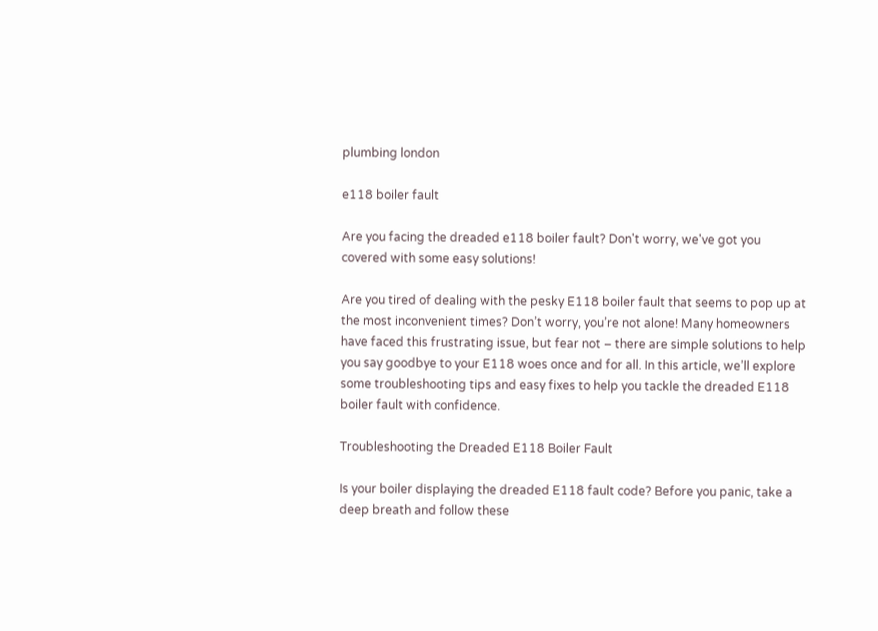plumbing london

e118 boiler fault

Are you facing the dreaded e118 boiler fault? Don't worry, we've got you covered with some easy solutions!

Are you tired of dealing with the pesky E118 boiler fault that seems to pop up at the most inconvenient times? Don’t worry, you’re not alone! Many homeowners have faced this frustrating issue, but fear not – there are simple solutions to help you say goodbye to your E118 woes once and for all. In this article, we’ll explore some troubleshooting tips and easy fixes to help you tackle the dreaded E118 boiler fault with confidence.

Troubleshooting the Dreaded E118 Boiler Fault

Is your boiler displaying the dreaded E118 fault code? Before you panic, take a deep breath and follow these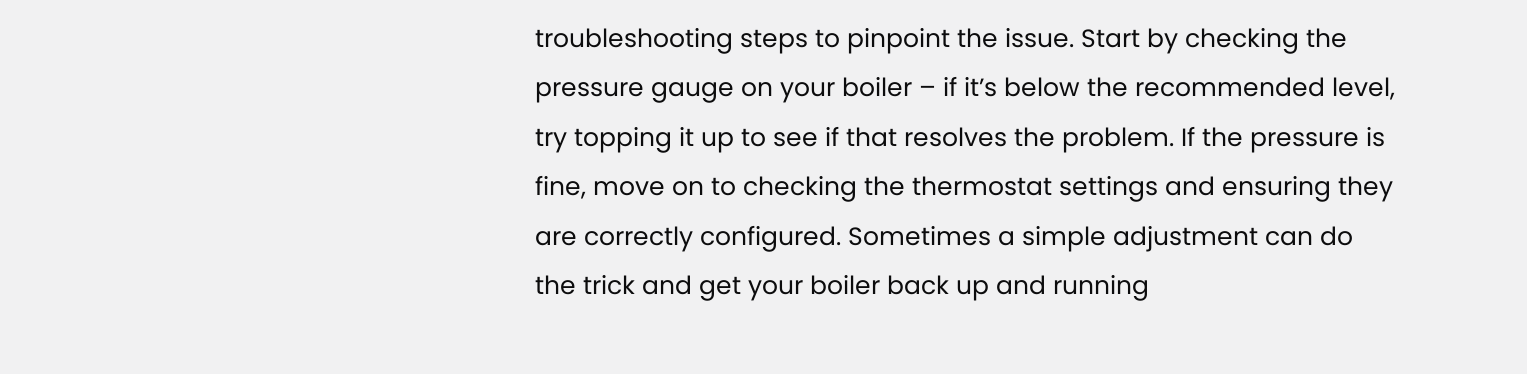troubleshooting steps to pinpoint the issue. Start by checking the pressure gauge on your boiler – if it’s below the recommended level, try topping it up to see if that resolves the problem. If the pressure is fine, move on to checking the thermostat settings and ensuring they are correctly configured. Sometimes a simple adjustment can do the trick and get your boiler back up and running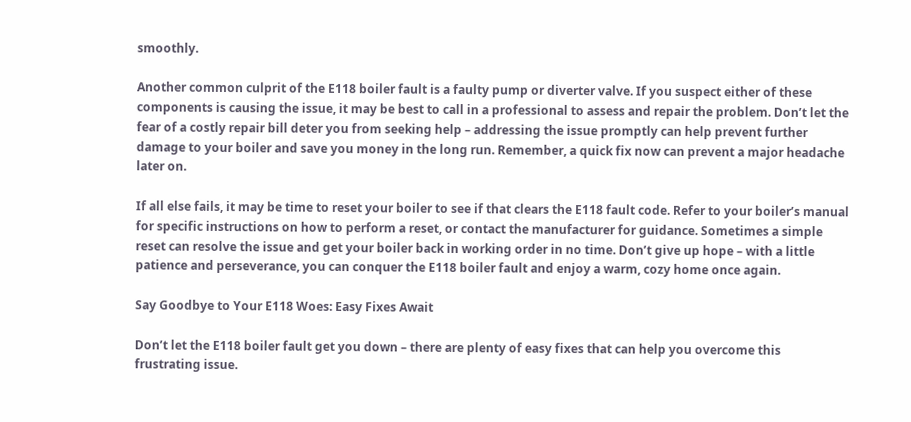smoothly.

Another common culprit of the E118 boiler fault is a faulty pump or diverter valve. If you suspect either of these components is causing the issue, it may be best to call in a professional to assess and repair the problem. Don’t let the fear of a costly repair bill deter you from seeking help – addressing the issue promptly can help prevent further damage to your boiler and save you money in the long run. Remember, a quick fix now can prevent a major headache later on.

If all else fails, it may be time to reset your boiler to see if that clears the E118 fault code. Refer to your boiler’s manual for specific instructions on how to perform a reset, or contact the manufacturer for guidance. Sometimes a simple reset can resolve the issue and get your boiler back in working order in no time. Don’t give up hope – with a little patience and perseverance, you can conquer the E118 boiler fault and enjoy a warm, cozy home once again.

Say Goodbye to Your E118 Woes: Easy Fixes Await

Don’t let the E118 boiler fault get you down – there are plenty of easy fixes that can help you overcome this frustrating issue.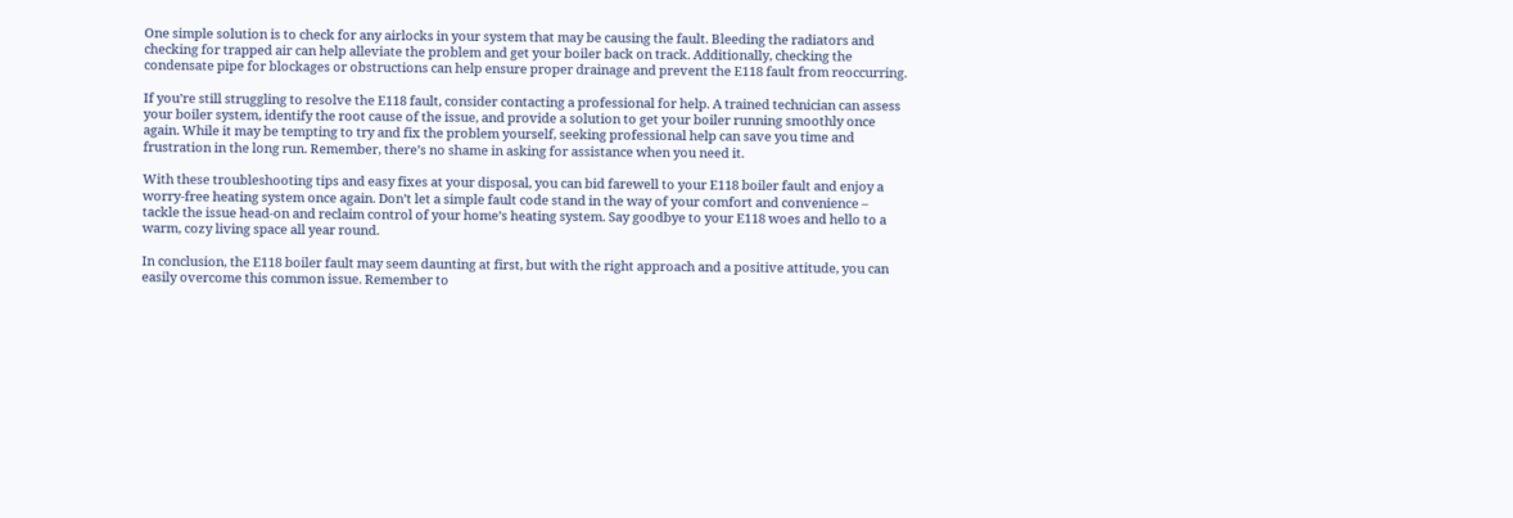One simple solution is to check for any airlocks in your system that may be causing the fault. Bleeding the radiators and checking for trapped air can help alleviate the problem and get your boiler back on track. Additionally, checking the condensate pipe for blockages or obstructions can help ensure proper drainage and prevent the E118 fault from reoccurring.

If you’re still struggling to resolve the E118 fault, consider contacting a professional for help. A trained technician can assess your boiler system, identify the root cause of the issue, and provide a solution to get your boiler running smoothly once again. While it may be tempting to try and fix the problem yourself, seeking professional help can save you time and frustration in the long run. Remember, there’s no shame in asking for assistance when you need it.

With these troubleshooting tips and easy fixes at your disposal, you can bid farewell to your E118 boiler fault and enjoy a worry-free heating system once again. Don’t let a simple fault code stand in the way of your comfort and convenience – tackle the issue head-on and reclaim control of your home’s heating system. Say goodbye to your E118 woes and hello to a warm, cozy living space all year round.

In conclusion, the E118 boiler fault may seem daunting at first, but with the right approach and a positive attitude, you can easily overcome this common issue. Remember to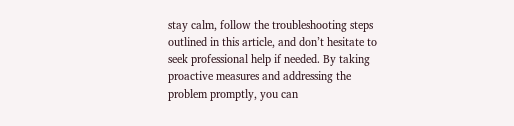stay calm, follow the troubleshooting steps outlined in this article, and don’t hesitate to seek professional help if needed. By taking proactive measures and addressing the problem promptly, you can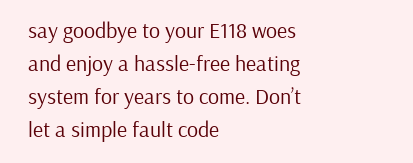say goodbye to your E118 woes and enjoy a hassle-free heating system for years to come. Don’t let a simple fault code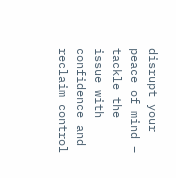disrupt your peace of mind – tackle the issue with confidence and reclaim control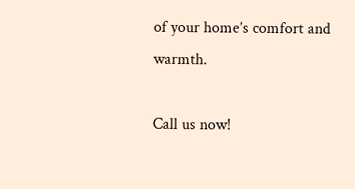of your home’s comfort and warmth.

Call us now!